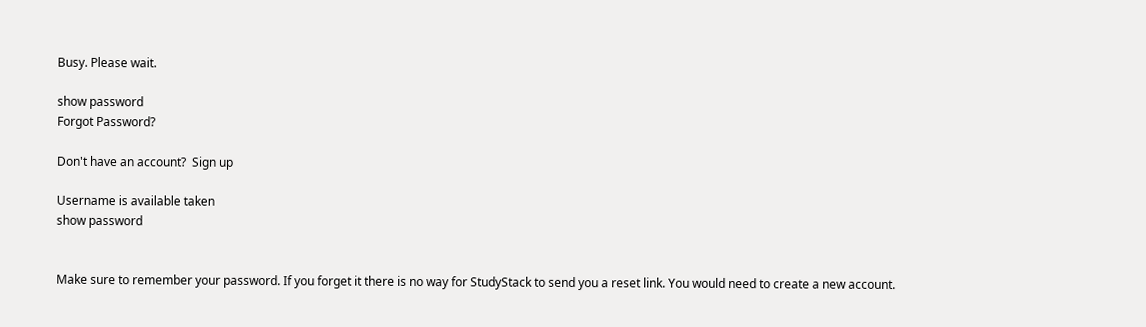Busy. Please wait.

show password
Forgot Password?

Don't have an account?  Sign up

Username is available taken
show password


Make sure to remember your password. If you forget it there is no way for StudyStack to send you a reset link. You would need to create a new account.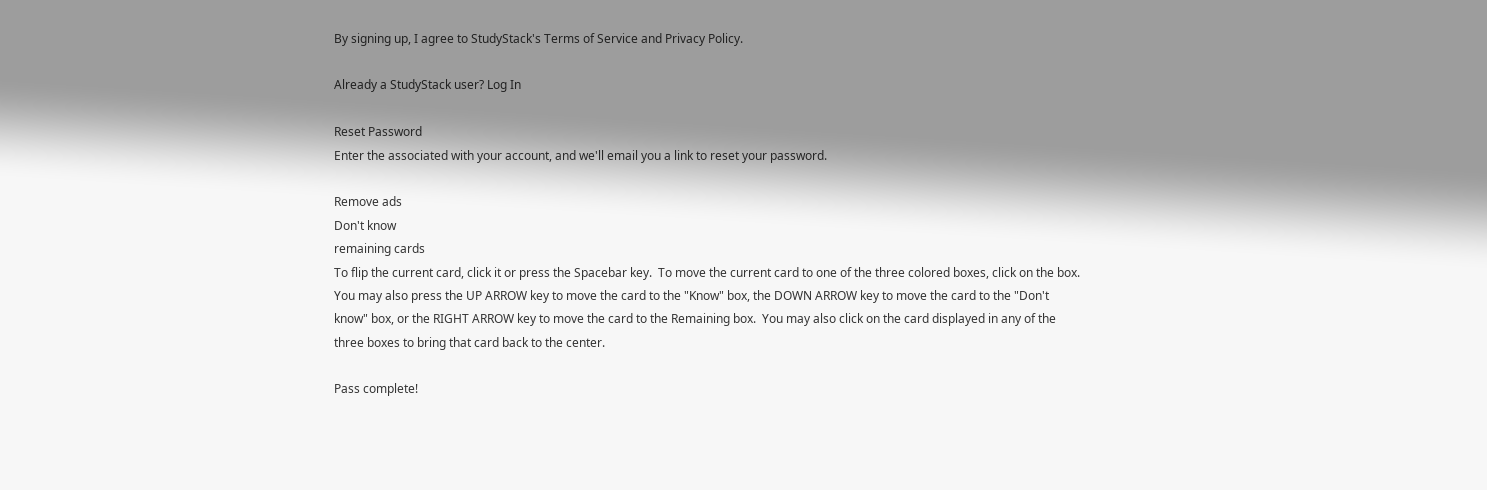By signing up, I agree to StudyStack's Terms of Service and Privacy Policy.

Already a StudyStack user? Log In

Reset Password
Enter the associated with your account, and we'll email you a link to reset your password.

Remove ads
Don't know
remaining cards
To flip the current card, click it or press the Spacebar key.  To move the current card to one of the three colored boxes, click on the box.  You may also press the UP ARROW key to move the card to the "Know" box, the DOWN ARROW key to move the card to the "Don't know" box, or the RIGHT ARROW key to move the card to the Remaining box.  You may also click on the card displayed in any of the three boxes to bring that card back to the center.

Pass complete!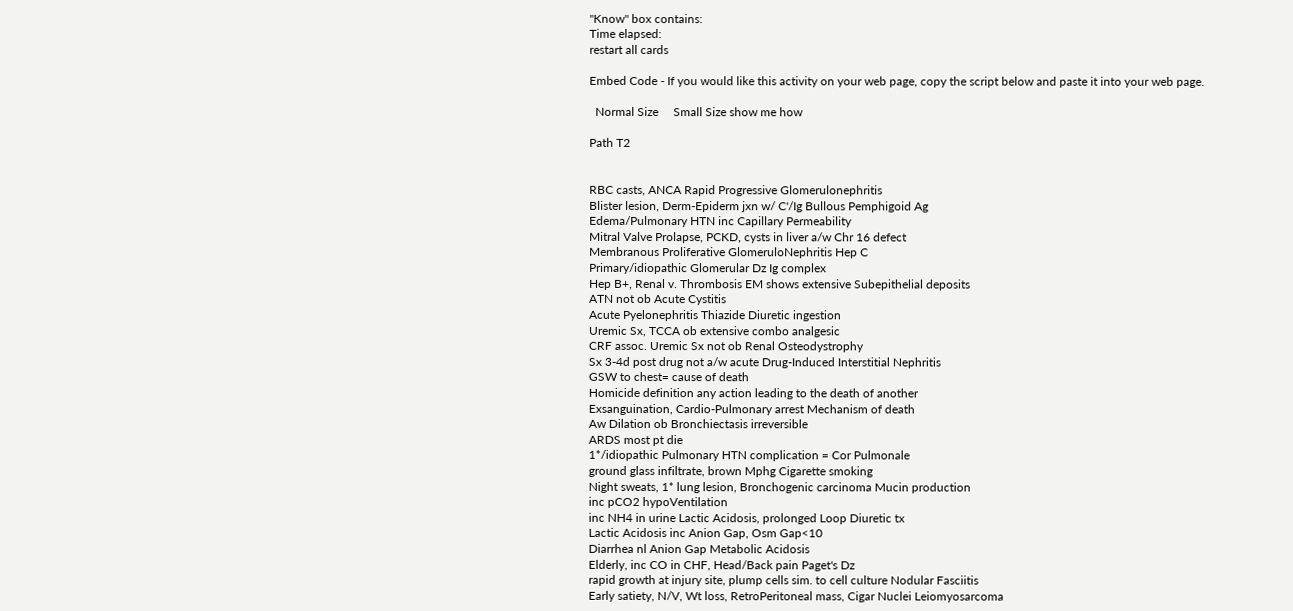"Know" box contains:
Time elapsed:
restart all cards

Embed Code - If you would like this activity on your web page, copy the script below and paste it into your web page.

  Normal Size     Small Size show me how

Path T2


RBC casts, ANCA Rapid Progressive Glomerulonephritis
Blister lesion, Derm-Epiderm jxn w/ C'/Ig Bullous Pemphigoid Ag
Edema/Pulmonary HTN inc Capillary Permeability
Mitral Valve Prolapse, PCKD, cysts in liver a/w Chr 16 defect
Membranous Proliferative GlomeruloNephritis Hep C
Primary/idiopathic Glomerular Dz Ig complex
Hep B+, Renal v. Thrombosis EM shows extensive Subepithelial deposits
ATN not ob Acute Cystitis
Acute Pyelonephritis Thiazide Diuretic ingestion
Uremic Sx, TCCA ob extensive combo analgesic
CRF assoc. Uremic Sx not ob Renal Osteodystrophy
Sx 3-4d post drug not a/w acute Drug-Induced Interstitial Nephritis
GSW to chest= cause of death
Homicide definition any action leading to the death of another
Exsanguination, Cardio-Pulmonary arrest Mechanism of death
Aw Dilation ob Bronchiectasis irreversible
ARDS most pt die
1*/idiopathic Pulmonary HTN complication = Cor Pulmonale
ground glass infiltrate, brown Mphg Cigarette smoking
Night sweats, 1* lung lesion, Bronchogenic carcinoma Mucin production
inc pCO2 hypoVentilation
inc NH4 in urine Lactic Acidosis, prolonged Loop Diuretic tx
Lactic Acidosis inc Anion Gap, Osm Gap<10
Diarrhea nl Anion Gap Metabolic Acidosis
Elderly, inc CO in CHF, Head/Back pain Paget's Dz
rapid growth at injury site, plump cells sim. to cell culture Nodular Fasciitis
Early satiety, N/V, Wt loss, RetroPeritoneal mass, Cigar Nuclei Leiomyosarcoma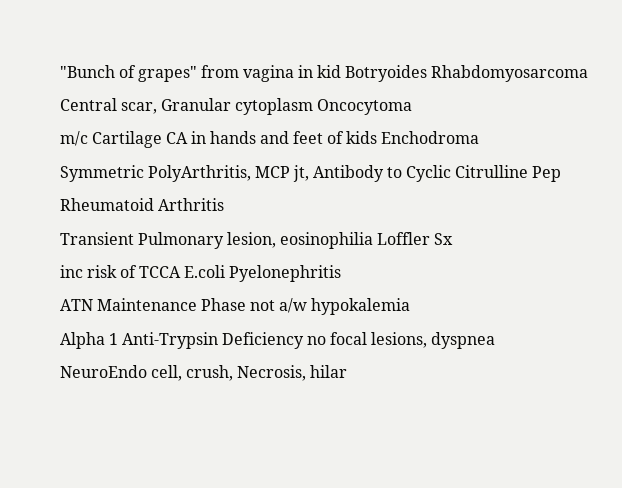"Bunch of grapes" from vagina in kid Botryoides Rhabdomyosarcoma
Central scar, Granular cytoplasm Oncocytoma
m/c Cartilage CA in hands and feet of kids Enchodroma
Symmetric PolyArthritis, MCP jt, Antibody to Cyclic Citrulline Pep Rheumatoid Arthritis
Transient Pulmonary lesion, eosinophilia Loffler Sx
inc risk of TCCA E.coli Pyelonephritis
ATN Maintenance Phase not a/w hypokalemia
Alpha 1 Anti-Trypsin Deficiency no focal lesions, dyspnea
NeuroEndo cell, crush, Necrosis, hilar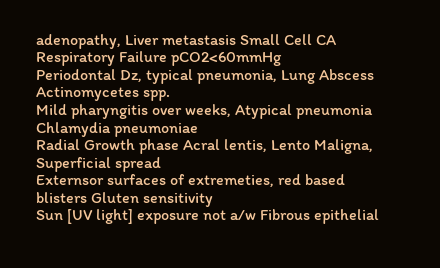adenopathy, Liver metastasis Small Cell CA
Respiratory Failure pCO2<60mmHg
Periodontal Dz, typical pneumonia, Lung Abscess Actinomycetes spp.
Mild pharyngitis over weeks, Atypical pneumonia Chlamydia pneumoniae
Radial Growth phase Acral lentis, Lento Maligna, Superficial spread
Externsor surfaces of extremeties, red based blisters Gluten sensitivity
Sun [UV light] exposure not a/w Fibrous epithelial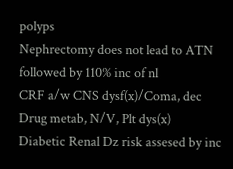polyps
Nephrectomy does not lead to ATN followed by 110% inc of nl
CRF a/w CNS dysf(x)/Coma, dec Drug metab, N/V, Plt dys(x)
Diabetic Renal Dz risk assesed by inc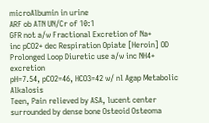microAlbumin in urine
ARF ob ATN UN/Cr of 10:1
GFR not a/w Fractional Excretion of Na+
inc pCO2+ dec Respiration Opiate [Heroin] OD
Prolonged Loop Diuretic use a/w inc NH4+ excretion
pH=7.54, pCO2=46, HCO3=42 w/ nl Agap Metabolic Alkalosis
Teen, Pain relieved by ASA, lucent center surrounded by dense bone Osteoid Osteoma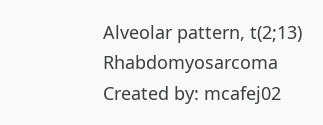Alveolar pattern, t(2;13) Rhabdomyosarcoma
Created by: mcafej02